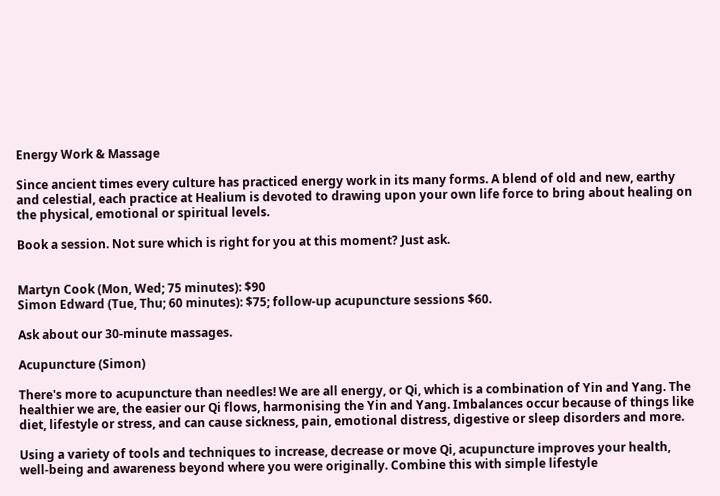Energy Work & Massage

Since ancient times every culture has practiced energy work in its many forms. A blend of old and new, earthy and celestial, each practice at Healium is devoted to drawing upon your own life force to bring about healing on the physical, emotional or spiritual levels.

Book a session. Not sure which is right for you at this moment? Just ask.


Martyn Cook (Mon, Wed; 75 minutes): $90
Simon Edward (Tue, Thu; 60 minutes): $75; follow-up acupuncture sessions $60.

Ask about our 30-minute massages.

Acupuncture (Simon)

There's more to acupuncture than needles! We are all energy, or Qi, which is a combination of Yin and Yang. The healthier we are, the easier our Qi flows, harmonising the Yin and Yang. Imbalances occur because of things like diet, lifestyle or stress, and can cause sickness, pain, emotional distress, digestive or sleep disorders and more.

Using a variety of tools and techniques to increase, decrease or move Qi, acupuncture improves your health, well-being and awareness beyond where you were originally. Combine this with simple lifestyle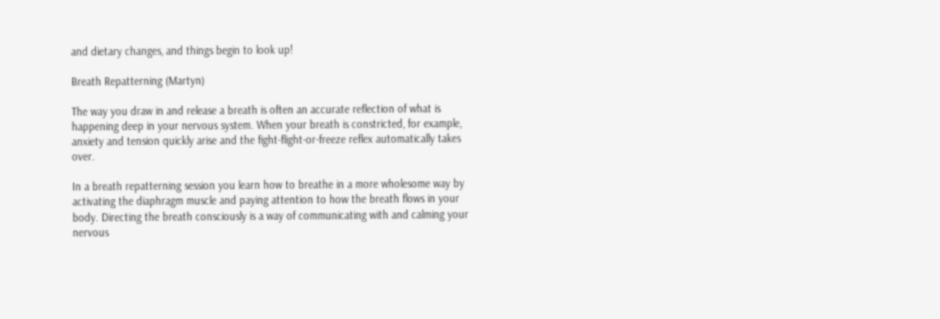and dietary changes, and things begin to look up!

Breath Repatterning (Martyn)

The way you draw in and release a breath is often an accurate reflection of what is happening deep in your nervous system. When your breath is constricted, for example, anxiety and tension quickly arise and the fight-flight-or-freeze reflex automatically takes over.

In a breath repatterning session you learn how to breathe in a more wholesome way by activating the diaphragm muscle and paying attention to how the breath flows in your body. Directing the breath consciously is a way of communicating with and calming your nervous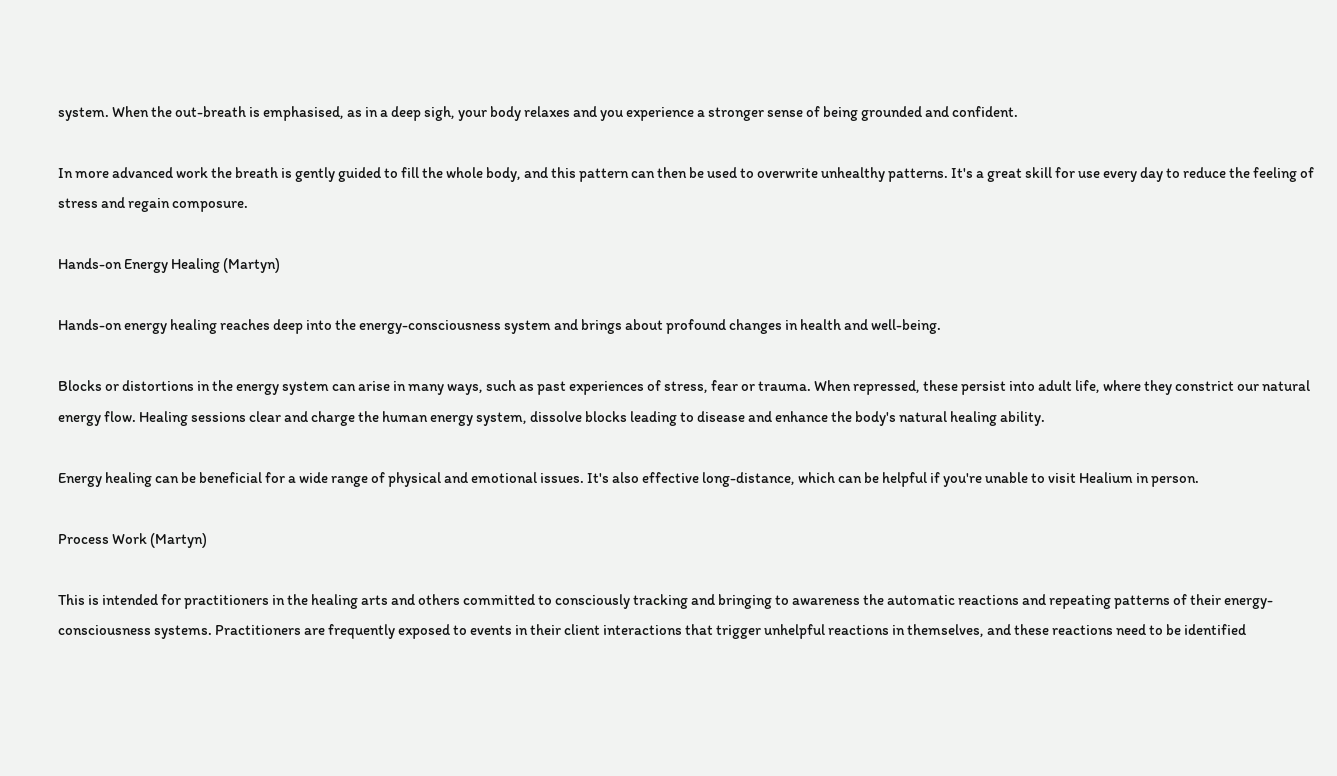system. When the out-breath is emphasised, as in a deep sigh, your body relaxes and you experience a stronger sense of being grounded and confident.

In more advanced work the breath is gently guided to fill the whole body, and this pattern can then be used to overwrite unhealthy patterns. It's a great skill for use every day to reduce the feeling of stress and regain composure.

Hands-on Energy Healing (Martyn)

Hands-on energy healing reaches deep into the energy-consciousness system and brings about profound changes in health and well-being.

Blocks or distortions in the energy system can arise in many ways, such as past experiences of stress, fear or trauma. When repressed, these persist into adult life, where they constrict our natural energy flow. Healing sessions clear and charge the human energy system, dissolve blocks leading to disease and enhance the body's natural healing ability.

Energy healing can be beneficial for a wide range of physical and emotional issues. It's also effective long-distance, which can be helpful if you're unable to visit Healium in person.

Process Work (Martyn)

This is intended for practitioners in the healing arts and others committed to consciously tracking and bringing to awareness the automatic reactions and repeating patterns of their energy-consciousness systems. Practitioners are frequently exposed to events in their client interactions that trigger unhelpful reactions in themselves, and these reactions need to be identified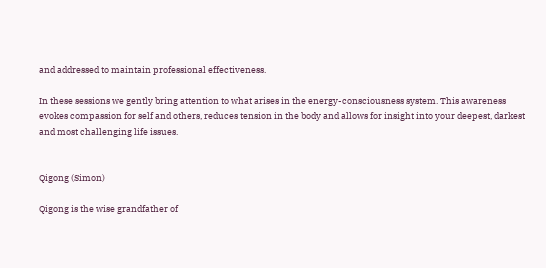and addressed to maintain professional effectiveness.

In these sessions we gently bring attention to what arises in the energy-consciousness system. This awareness evokes compassion for self and others, reduces tension in the body and allows for insight into your deepest, darkest and most challenging life issues.


Qigong (Simon)

Qigong is the wise grandfather of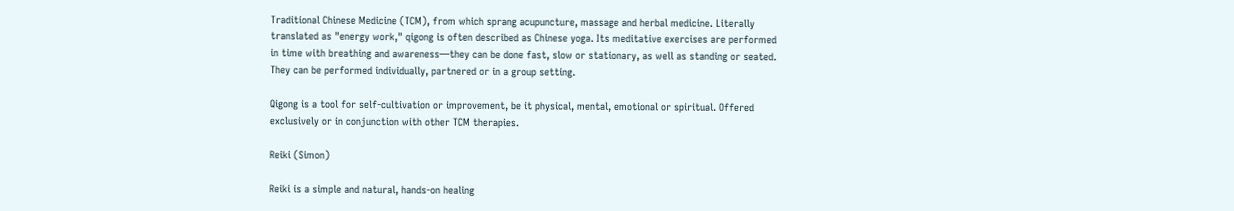Traditional Chinese Medicine (TCM), from which sprang acupuncture, massage and herbal medicine. Literally translated as "energy work," qigong is often described as Chinese yoga. Its meditative exercises are performed in time with breathing and awareness—they can be done fast, slow or stationary, as well as standing or seated. They can be performed individually, partnered or in a group setting.

Qigong is a tool for self-cultivation or improvement, be it physical, mental, emotional or spiritual. Offered exclusively or in conjunction with other TCM therapies.

Reiki (Simon)

Reiki is a simple and natural, hands-on healing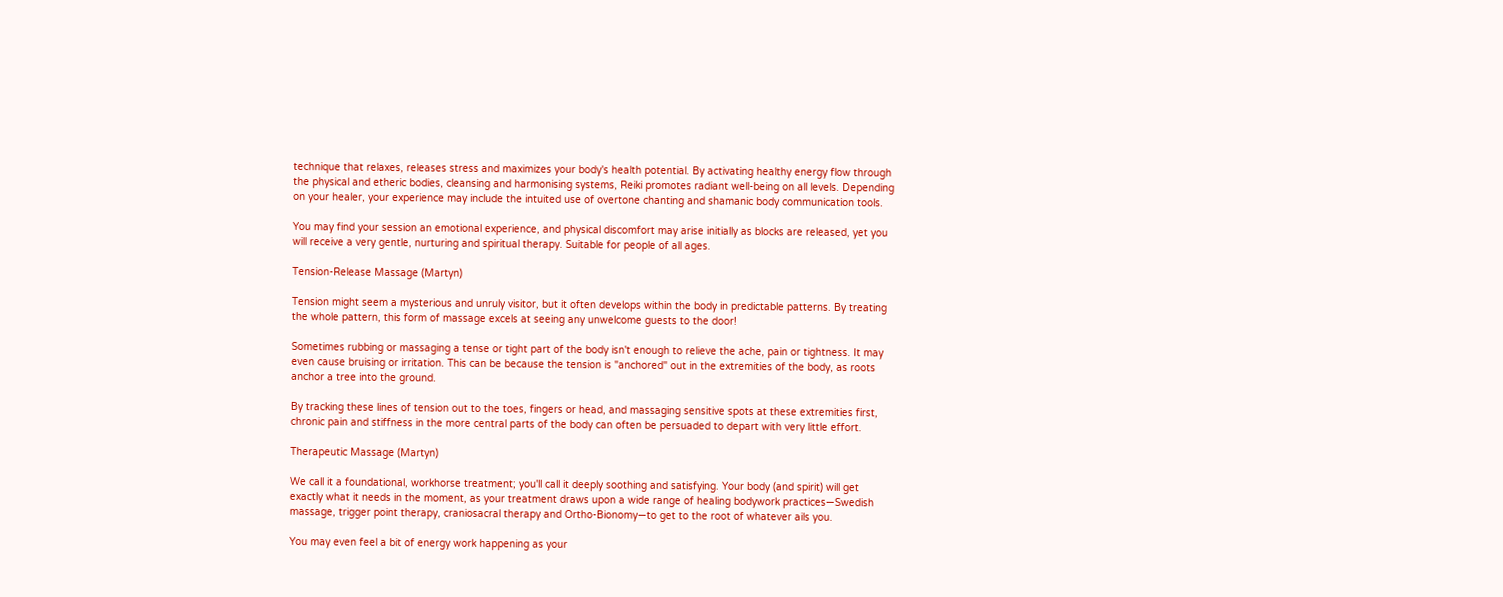technique that relaxes, releases stress and maximizes your body's health potential. By activating healthy energy flow through the physical and etheric bodies, cleansing and harmonising systems, Reiki promotes radiant well-being on all levels. Depending on your healer, your experience may include the intuited use of overtone chanting and shamanic body communication tools.

You may find your session an emotional experience, and physical discomfort may arise initially as blocks are released, yet you will receive a very gentle, nurturing and spiritual therapy. Suitable for people of all ages.

Tension-Release Massage (Martyn)

Tension might seem a mysterious and unruly visitor, but it often develops within the body in predictable patterns. By treating the whole pattern, this form of massage excels at seeing any unwelcome guests to the door!

Sometimes rubbing or massaging a tense or tight part of the body isn't enough to relieve the ache, pain or tightness. It may even cause bruising or irritation. This can be because the tension is "anchored" out in the extremities of the body, as roots anchor a tree into the ground.

By tracking these lines of tension out to the toes, fingers or head, and massaging sensitive spots at these extremities first, chronic pain and stiffness in the more central parts of the body can often be persuaded to depart with very little effort.

Therapeutic Massage (Martyn)

We call it a foundational, workhorse treatment; you'll call it deeply soothing and satisfying. Your body (and spirit) will get exactly what it needs in the moment, as your treatment draws upon a wide range of healing bodywork practices—Swedish massage, trigger point therapy, craniosacral therapy and Ortho-Bionomy—to get to the root of whatever ails you.

You may even feel a bit of energy work happening as your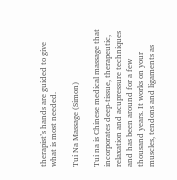therapist’s hands are guided to give what is most needed.

Tui Na Massage (Simon)

Tui na is Chinese medical massage that incorporates deep-tissue, therapeutic, relaxation and acupressure techniques and has been around for a few thousand years. It works on your muscles, tendons and ligaments as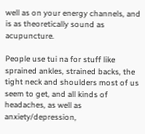well as on your energy channels, and is as theoretically sound as acupuncture.

People use tui na for stuff like sprained ankles, strained backs, the tight neck and shoulders most of us seem to get, and all kinds of headaches, as well as anxiety/depression,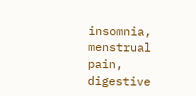insomnia, menstrual pain, digestive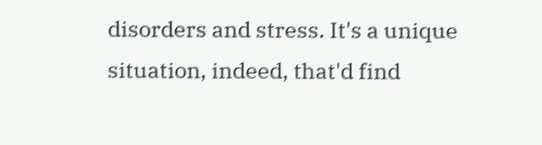disorders and stress. It's a unique situation, indeed, that'd find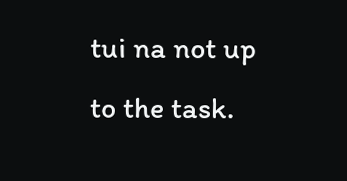tui na not up to the task.